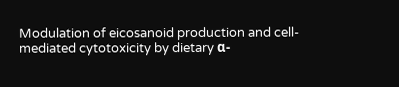Modulation of eicosanoid production and cell-mediated cytotoxicity by dietary α-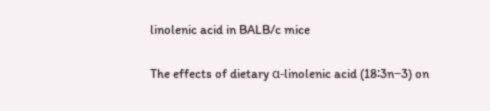linolenic acid in BALB/c mice

The effects of dietary α-linolenic acid (18∶3n−3) on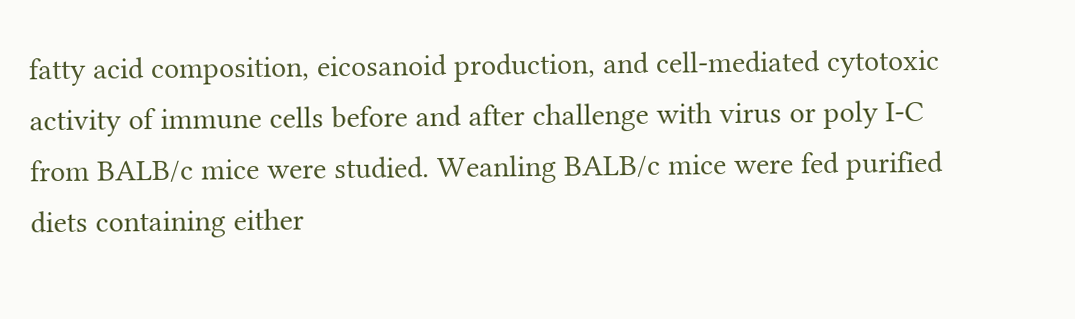fatty acid composition, eicosanoid production, and cell-mediated cytotoxic activity of immune cells before and after challenge with virus or poly I-C from BALB/c mice were studied. Weanling BALB/c mice were fed purified diets containing either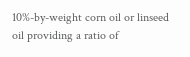10%-by-weight corn oil or linseed oil providing a ratio of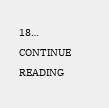18… CONTINUE READING